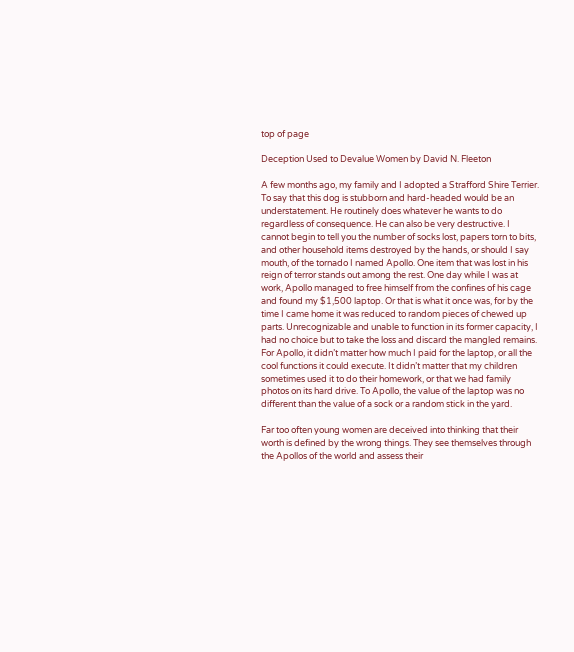top of page

Deception Used to Devalue Women by David N. Fleeton

A few months ago, my family and I adopted a Strafford Shire Terrier. To say that this dog is stubborn and hard-headed would be an understatement. He routinely does whatever he wants to do regardless of consequence. He can also be very destructive. I cannot begin to tell you the number of socks lost, papers torn to bits, and other household items destroyed by the hands, or should I say mouth, of the tornado I named Apollo. One item that was lost in his reign of terror stands out among the rest. One day while I was at work, Apollo managed to free himself from the confines of his cage and found my $1,500 laptop. Or that is what it once was, for by the time I came home it was reduced to random pieces of chewed up parts. Unrecognizable and unable to function in its former capacity, I had no choice but to take the loss and discard the mangled remains. For Apollo, it didn’t matter how much I paid for the laptop, or all the cool functions it could execute. It didn’t matter that my children sometimes used it to do their homework, or that we had family photos on its hard drive. To Apollo, the value of the laptop was no different than the value of a sock or a random stick in the yard.

Far too often young women are deceived into thinking that their worth is defined by the wrong things. They see themselves through the Apollos of the world and assess their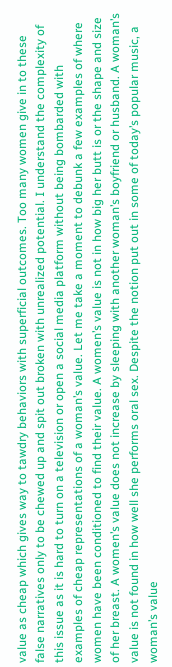value as cheap which gives way to tawdry behaviors with superficial outcomes. Too many women give in to these false narratives only to be chewed up and spit out broken with unrealized potential. I understand the complexity of this issue as it is hard to turn on a television or open a social media platform without being bombarded with examples of cheap representations of a woman’s value. Let me take a moment to debunk a few examples of where women have been conditioned to find their value. A women’s value is not in how big her butt is or the shape and size of her breast. A women’s value does not increase by sleeping with another woman’s boyfriend or husband. A woman’s value is not found in how well she performs oral sex. Despite the notion put out in some of today’s popular music, a woman’s value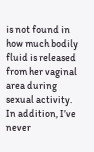is not found in how much bodily fluid is released from her vaginal area during sexual activity. In addition, I’ve never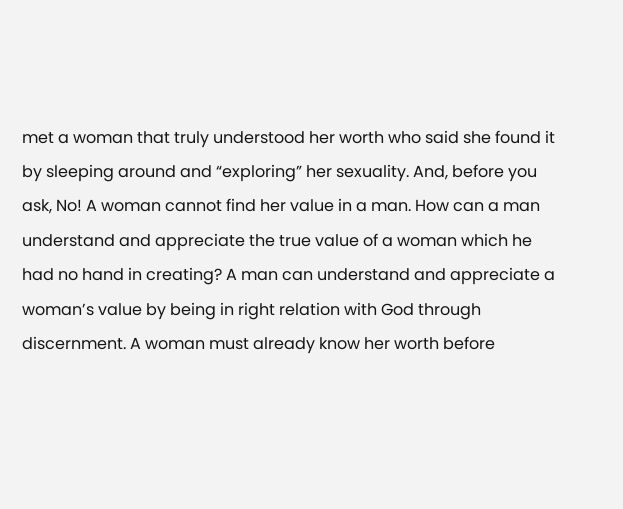met a woman that truly understood her worth who said she found it by sleeping around and “exploring” her sexuality. And, before you ask, No! A woman cannot find her value in a man. How can a man understand and appreciate the true value of a woman which he had no hand in creating? A man can understand and appreciate a woman’s value by being in right relation with God through discernment. A woman must already know her worth before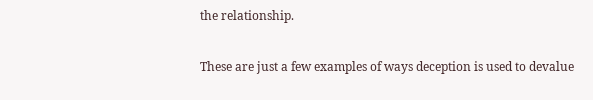the relationship.

These are just a few examples of ways deception is used to devalue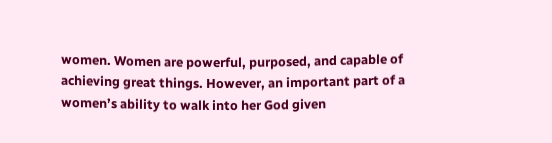women. Women are powerful, purposed, and capable of achieving great things. However, an important part of a women’s ability to walk into her God given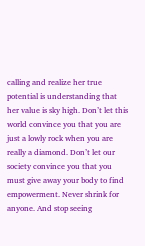calling and realize her true potential is understanding that her value is sky high. Don’t let this world convince you that you are just a lowly rock when you are really a diamond. Don’t let our society convince you that you must give away your body to find empowerment. Never shrink for anyone. And stop seeing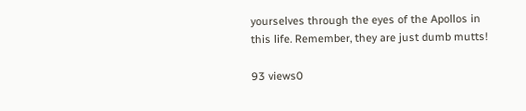yourselves through the eyes of the Apollos in this life. Remember, they are just dumb mutts!

93 views0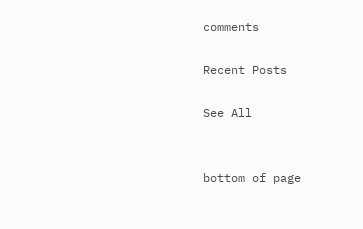comments

Recent Posts

See All


bottom of page